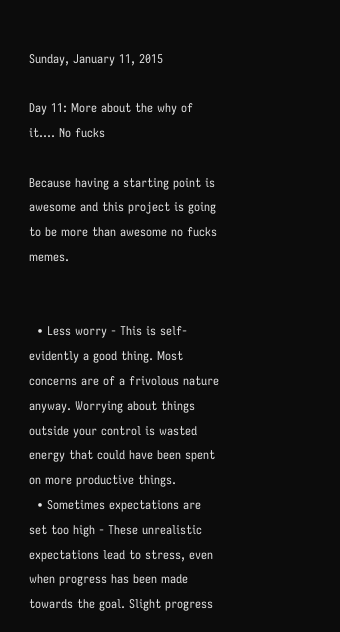Sunday, January 11, 2015

Day 11: More about the why of it.... No fucks

Because having a starting point is awesome and this project is going to be more than awesome no fucks memes.


  • Less worry - This is self-evidently a good thing. Most concerns are of a frivolous nature anyway. Worrying about things outside your control is wasted energy that could have been spent on more productive things.
  • Sometimes expectations are set too high - These unrealistic expectations lead to stress, even when progress has been made towards the goal. Slight progress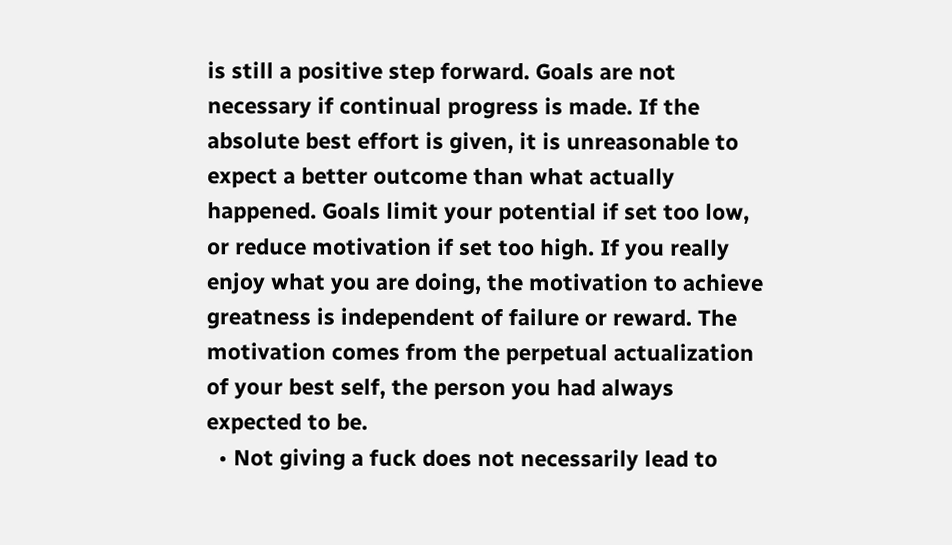is still a positive step forward. Goals are not necessary if continual progress is made. If the absolute best effort is given, it is unreasonable to expect a better outcome than what actually happened. Goals limit your potential if set too low, or reduce motivation if set too high. If you really enjoy what you are doing, the motivation to achieve greatness is independent of failure or reward. The motivation comes from the perpetual actualization of your best self, the person you had always expected to be.
  • Not giving a fuck does not necessarily lead to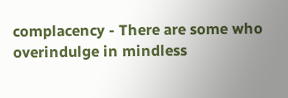complacency - There are some who overindulge in mindless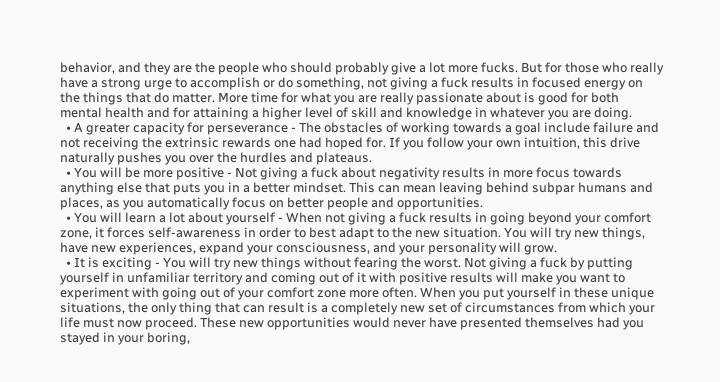behavior, and they are the people who should probably give a lot more fucks. But for those who really have a strong urge to accomplish or do something, not giving a fuck results in focused energy on the things that do matter. More time for what you are really passionate about is good for both mental health and for attaining a higher level of skill and knowledge in whatever you are doing.
  • A greater capacity for perseverance - The obstacles of working towards a goal include failure and not receiving the extrinsic rewards one had hoped for. If you follow your own intuition, this drive naturally pushes you over the hurdles and plateaus.
  • You will be more positive - Not giving a fuck about negativity results in more focus towards anything else that puts you in a better mindset. This can mean leaving behind subpar humans and places, as you automatically focus on better people and opportunities.
  • You will learn a lot about yourself - When not giving a fuck results in going beyond your comfort zone, it forces self-awareness in order to best adapt to the new situation. You will try new things, have new experiences, expand your consciousness, and your personality will grow.
  • It is exciting - You will try new things without fearing the worst. Not giving a fuck by putting yourself in unfamiliar territory and coming out of it with positive results will make you want to experiment with going out of your comfort zone more often. When you put yourself in these unique situations, the only thing that can result is a completely new set of circumstances from which your life must now proceed. These new opportunities would never have presented themselves had you stayed in your boring,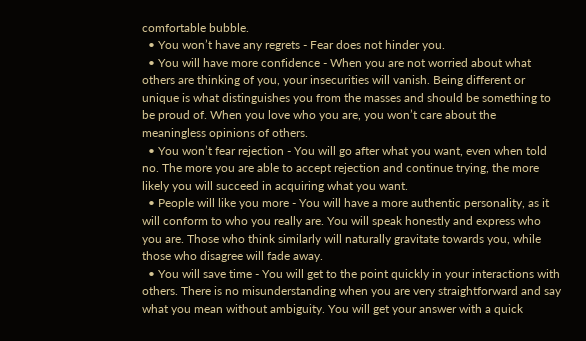comfortable bubble.
  • You won’t have any regrets - Fear does not hinder you.
  • You will have more confidence - When you are not worried about what others are thinking of you, your insecurities will vanish. Being different or unique is what distinguishes you from the masses and should be something to be proud of. When you love who you are, you won’t care about the meaningless opinions of others.
  • You won’t fear rejection - You will go after what you want, even when told no. The more you are able to accept rejection and continue trying, the more likely you will succeed in acquiring what you want.
  • People will like you more - You will have a more authentic personality, as it will conform to who you really are. You will speak honestly and express who you are. Those who think similarly will naturally gravitate towards you, while those who disagree will fade away.
  • You will save time - You will get to the point quickly in your interactions with others. There is no misunderstanding when you are very straightforward and say what you mean without ambiguity. You will get your answer with a quick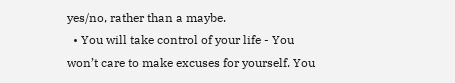yes/no, rather than a maybe.
  • You will take control of your life - You won’t care to make excuses for yourself. You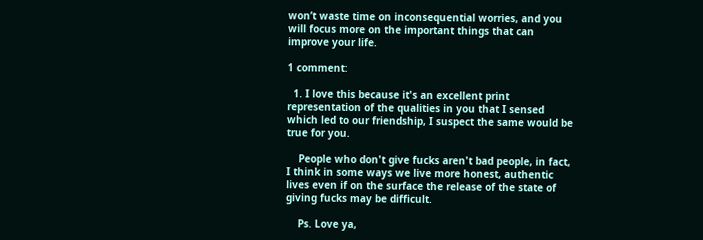won’t waste time on inconsequential worries, and you will focus more on the important things that can improve your life.

1 comment:

  1. I love this because it's an excellent print representation of the qualities in you that I sensed which led to our friendship, I suspect the same would be true for you.

    People who don't give fucks aren't bad people, in fact, I think in some ways we live more honest, authentic lives even if on the surface the release of the state of giving fucks may be difficult.

    Ps. Love ya,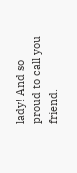lady! And so proud to call you friend.